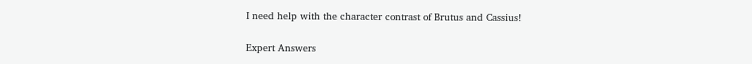I need help with the character contrast of Brutus and Cassius!

Expert Answers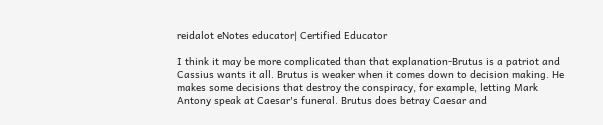reidalot eNotes educator| Certified Educator

I think it may be more complicated than that explanation-Brutus is a patriot and Cassius wants it all. Brutus is weaker when it comes down to decision making. He makes some decisions that destroy the conspiracy, for example, letting Mark Antony speak at Caesar's funeral. Brutus does betray Caesar and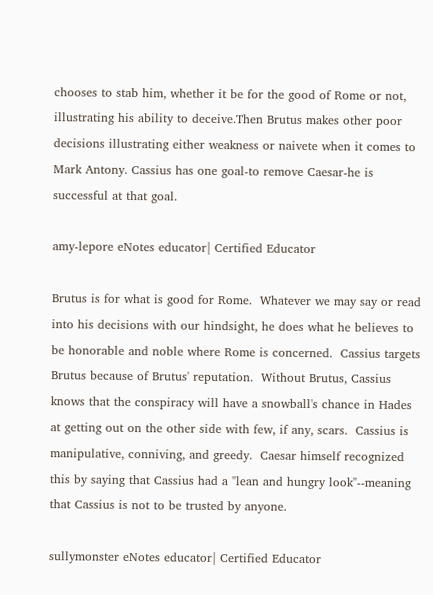chooses to stab him, whether it be for the good of Rome or not, illustrating his ability to deceive.Then Brutus makes other poor decisions illustrating either weakness or naivete when it comes to Mark Antony. Cassius has one goal-to remove Caesar-he is successful at that goal.

amy-lepore eNotes educator| Certified Educator

Brutus is for what is good for Rome.  Whatever we may say or read into his decisions with our hindsight, he does what he believes to be honorable and noble where Rome is concerned.  Cassius targets Brutus because of Brutus' reputation.  Without Brutus, Cassius knows that the conspiracy will have a snowball's chance in Hades at getting out on the other side with few, if any, scars.  Cassius is manipulative, conniving, and greedy.  Caesar himself recognized this by saying that Cassius had a "lean and hungry look"--meaning that Cassius is not to be trusted by anyone.

sullymonster eNotes educator| Certified Educator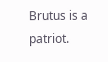Brutus is a patriot.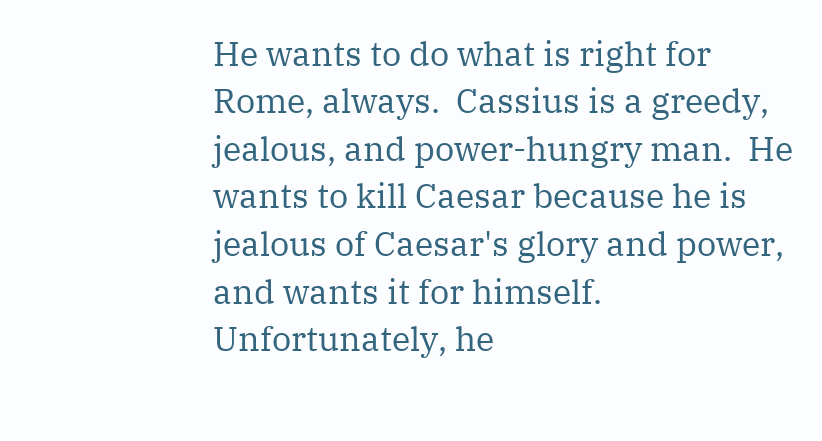He wants to do what is right for Rome, always.  Cassius is a greedy, jealous, and power-hungry man.  He wants to kill Caesar because he is jealous of Caesar's glory and power, and wants it for himself.  Unfortunately, he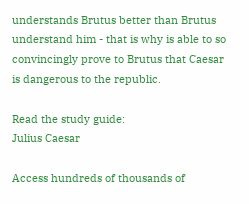understands Brutus better than Brutus understand him - that is why is able to so convincingly prove to Brutus that Caesar is dangerous to the republic.

Read the study guide:
Julius Caesar

Access hundreds of thousands of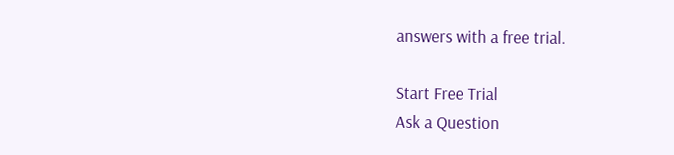answers with a free trial.

Start Free Trial
Ask a Question